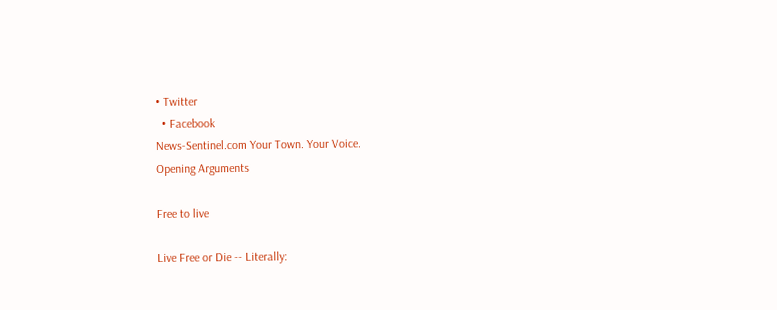• Twitter
  • Facebook
News-Sentinel.com Your Town. Your Voice.
Opening Arguments

Free to live

Live Free or Die -- Literally: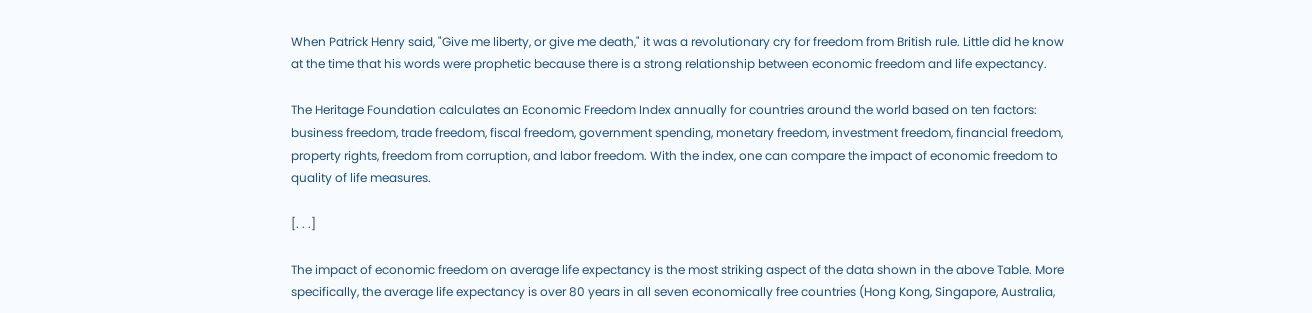When Patrick Henry said, "Give me liberty, or give me death," it was a revolutionary cry for freedom from British rule. Little did he know at the time that his words were prophetic because there is a strong relationship between economic freedom and life expectancy.

The Heritage Foundation calculates an Economic Freedom Index annually for countries around the world based on ten factors: business freedom, trade freedom, fiscal freedom, government spending, monetary freedom, investment freedom, financial freedom, property rights, freedom from corruption, and labor freedom. With the index, one can compare the impact of economic freedom to quality of life measures.

[. . .]

The impact of economic freedom on average life expectancy is the most striking aspect of the data shown in the above Table. More specifically, the average life expectancy is over 80 years in all seven economically free countries (Hong Kong, Singapore, Australia,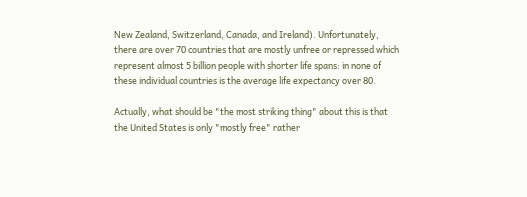New Zealand, Switzerland, Canada, and Ireland). Unfortunately, there are over 70 countries that are mostly unfree or repressed which represent almost 5 billion people with shorter life spans: in none of these individual countries is the average life expectancy over 80.

Actually, what should be "the most striking thing" about this is that the United States is only "mostly free" rather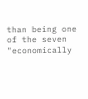than being one of the seven "economically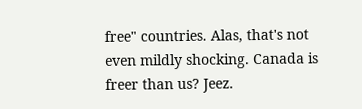free" countries. Alas, that's not even mildly shocking. Canada is freer than us? Jeez.